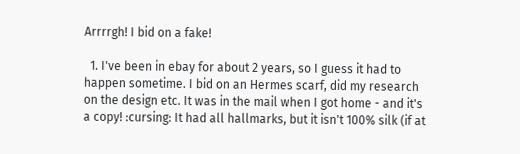Arrrrgh! I bid on a fake!

  1. I've been in ebay for about 2 years, so I guess it had to happen sometime. I bid on an Hermes scarf, did my research on the design etc. It was in the mail when I got home - and it's a copy! :cursing: It had all hallmarks, but it isn't 100% silk (if at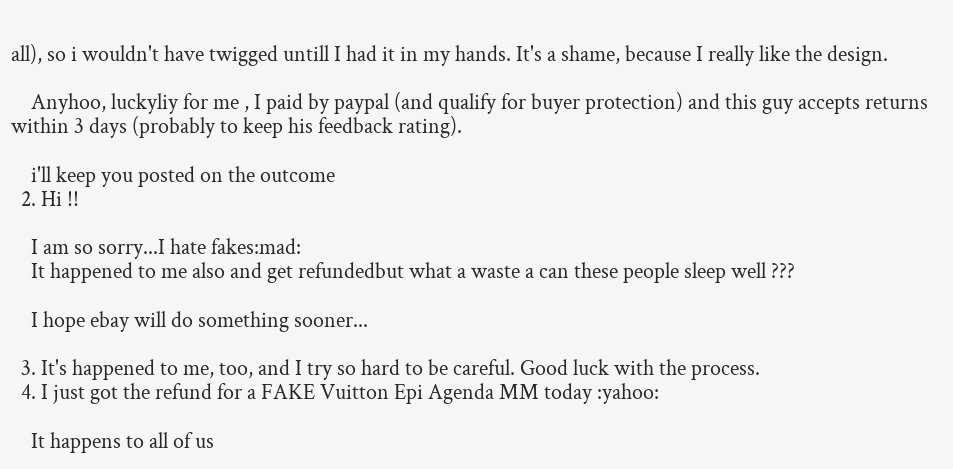all), so i wouldn't have twigged untill I had it in my hands. It's a shame, because I really like the design.

    Anyhoo, luckyliy for me , I paid by paypal (and qualify for buyer protection) and this guy accepts returns within 3 days (probably to keep his feedback rating).

    i'll keep you posted on the outcome
  2. Hi !!

    I am so sorry...I hate fakes:mad:
    It happened to me also and get refundedbut what a waste a can these people sleep well ???

    I hope ebay will do something sooner...

  3. It's happened to me, too, and I try so hard to be careful. Good luck with the process.
  4. I just got the refund for a FAKE Vuitton Epi Agenda MM today :yahoo:

    It happens to all of us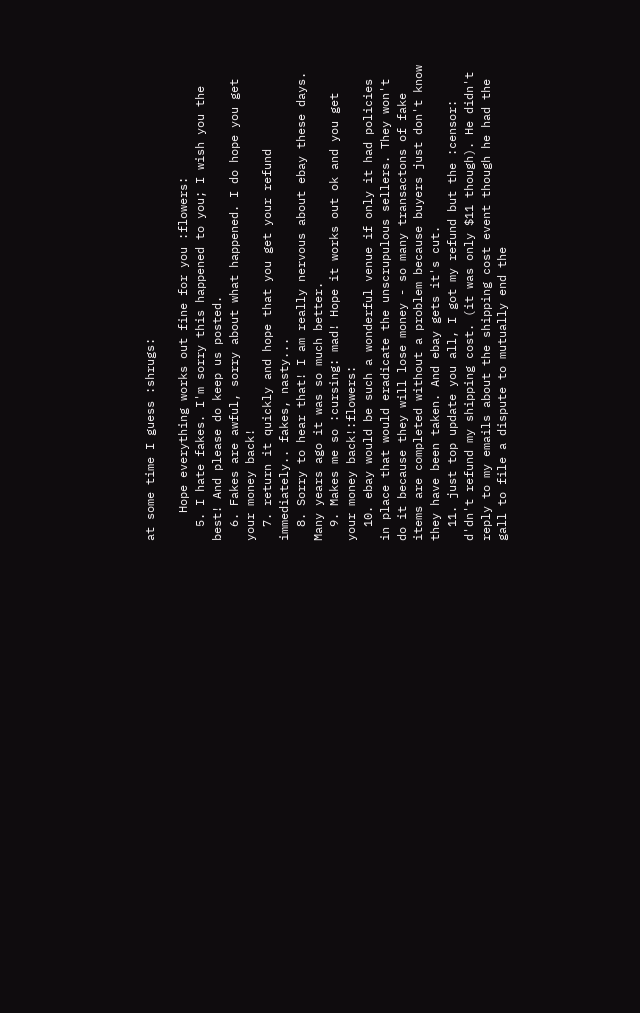at some time I guess :shrugs:

    Hope everything works out fine for you :flowers:
  5. I hate fakes. I'm sorry this happened to you; I wish you the best! And please do keep us posted.
  6. Fakes are awful, sorry about what happened. I do hope you get your money back!
  7. return it quickly and hope that you get your refund immediately.. fakes, nasty...
  8. Sorry to hear that! I am really nervous about ebay these days. Many years ago it was so much better.
  9. Makes me so :cursing: mad! Hope it works out ok and you get your money back!:flowers:
  10. ebay would be such a wonderful venue if only it had policies in place that would eradicate the unscrupulous sellers. They won't do it because they will lose money - so many transactons of fake items are completed without a problem because buyers just don't know they have been taken. And ebay gets it's cut.
  11. just top update you all, I got my refund but the :censor: d'dn't refund my shipping cost. (it was only $11 though). He didn't reply to my emails about the shipping cost event though he had the gall to file a dispute to mutually end the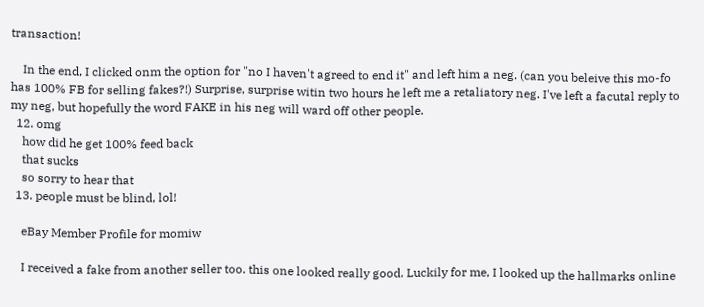transaction!

    In the end, I clicked onm the option for "no I haven't agreed to end it" and left him a neg. (can you beleive this mo-fo has 100% FB for selling fakes?!) Surprise, surprise witin two hours he left me a retaliatory neg. I've left a facutal reply to my neg, but hopefully the word FAKE in his neg will ward off other people.
  12. omg
    how did he get 100% feed back
    that sucks
    so sorry to hear that
  13. people must be blind, lol!

    eBay Member Profile for momiw

    I received a fake from another seller too. this one looked really good. Luckily for me, I looked up the hallmarks online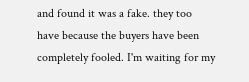and found it was a fake. they too have because the buyers have been completely fooled. I'm waiting for my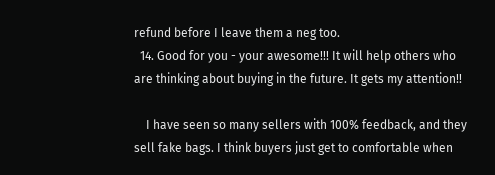refund before I leave them a neg too.
  14. Good for you - your awesome!!! It will help others who are thinking about buying in the future. It gets my attention!!

    I have seen so many sellers with 100% feedback, and they sell fake bags. I think buyers just get to comfortable when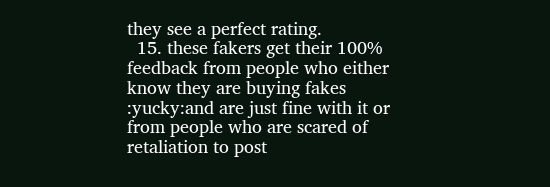they see a perfect rating.
  15. these fakers get their 100% feedback from people who either know they are buying fakes :yucky:and are just fine with it or from people who are scared of retaliation to post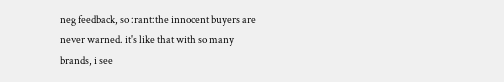neg feedback, so :rant:the innocent buyers are never warned. it's like that with so many brands, i see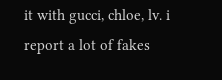it with gucci, chloe, lv. i report a lot of fakes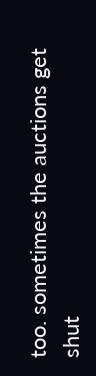too. sometimes the auctions get shut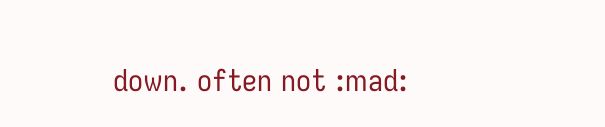down. often not :mad: